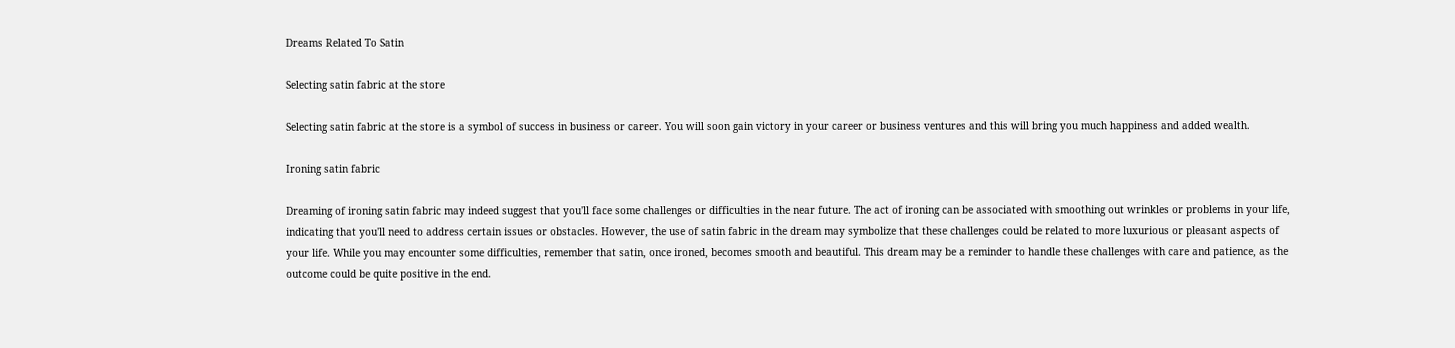Dreams Related To Satin

Selecting satin fabric at the store

Selecting satin fabric at the store is a symbol of success in business or career. You will soon gain victory in your career or business ventures and this will bring you much happiness and added wealth.

Ironing satin fabric

Dreaming of ironing satin fabric may indeed suggest that you'll face some challenges or difficulties in the near future. The act of ironing can be associated with smoothing out wrinkles or problems in your life, indicating that you'll need to address certain issues or obstacles. However, the use of satin fabric in the dream may symbolize that these challenges could be related to more luxurious or pleasant aspects of your life. While you may encounter some difficulties, remember that satin, once ironed, becomes smooth and beautiful. This dream may be a reminder to handle these challenges with care and patience, as the outcome could be quite positive in the end.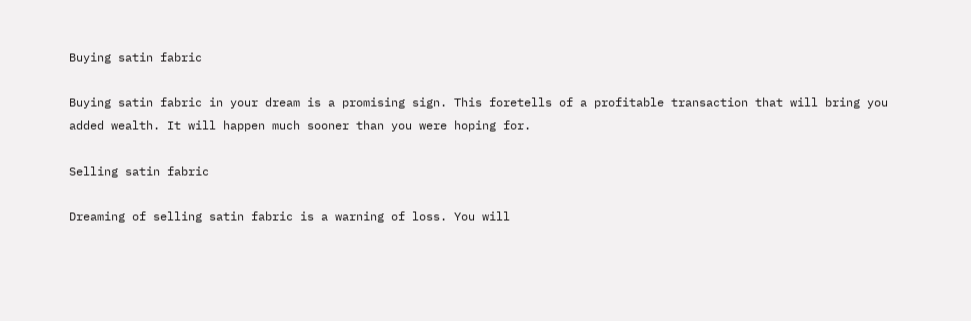Buying satin fabric

Buying satin fabric in your dream is a promising sign. This foretells of a profitable transaction that will bring you added wealth. It will happen much sooner than you were hoping for.

Selling satin fabric

Dreaming of selling satin fabric is a warning of loss. You will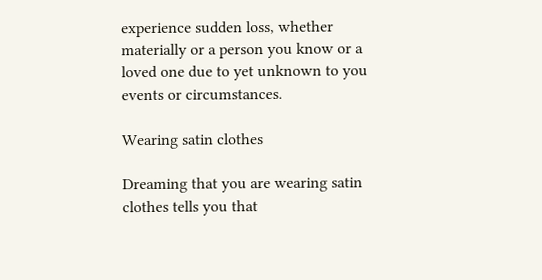experience sudden loss, whether materially or a person you know or a loved one due to yet unknown to you events or circumstances.

Wearing satin clothes

Dreaming that you are wearing satin clothes tells you that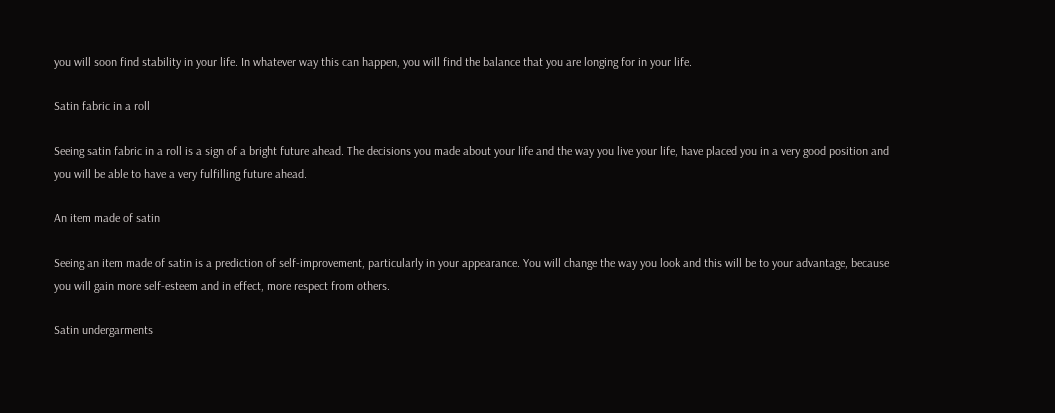you will soon find stability in your life. In whatever way this can happen, you will find the balance that you are longing for in your life.

Satin fabric in a roll

Seeing satin fabric in a roll is a sign of a bright future ahead. The decisions you made about your life and the way you live your life, have placed you in a very good position and you will be able to have a very fulfilling future ahead.

An item made of satin

Seeing an item made of satin is a prediction of self-improvement, particularly in your appearance. You will change the way you look and this will be to your advantage, because you will gain more self-esteem and in effect, more respect from others.

Satin undergarments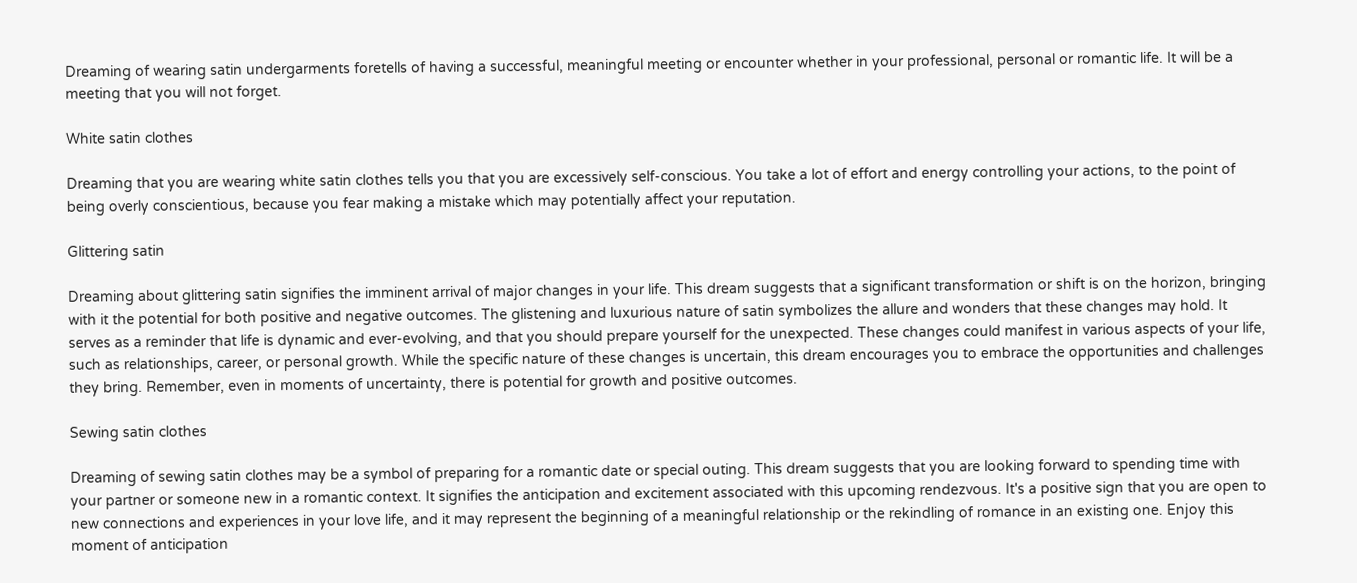Dreaming of wearing satin undergarments foretells of having a successful, meaningful meeting or encounter whether in your professional, personal or romantic life. It will be a meeting that you will not forget.

White satin clothes

Dreaming that you are wearing white satin clothes tells you that you are excessively self-conscious. You take a lot of effort and energy controlling your actions, to the point of being overly conscientious, because you fear making a mistake which may potentially affect your reputation.

Glittering satin

Dreaming about glittering satin signifies the imminent arrival of major changes in your life. This dream suggests that a significant transformation or shift is on the horizon, bringing with it the potential for both positive and negative outcomes. The glistening and luxurious nature of satin symbolizes the allure and wonders that these changes may hold. It serves as a reminder that life is dynamic and ever-evolving, and that you should prepare yourself for the unexpected. These changes could manifest in various aspects of your life, such as relationships, career, or personal growth. While the specific nature of these changes is uncertain, this dream encourages you to embrace the opportunities and challenges they bring. Remember, even in moments of uncertainty, there is potential for growth and positive outcomes.

Sewing satin clothes

Dreaming of sewing satin clothes may be a symbol of preparing for a romantic date or special outing. This dream suggests that you are looking forward to spending time with your partner or someone new in a romantic context. It signifies the anticipation and excitement associated with this upcoming rendezvous. It's a positive sign that you are open to new connections and experiences in your love life, and it may represent the beginning of a meaningful relationship or the rekindling of romance in an existing one. Enjoy this moment of anticipation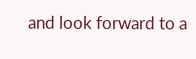and look forward to a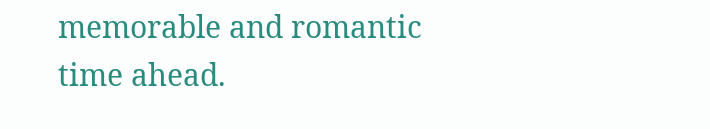memorable and romantic time ahead.